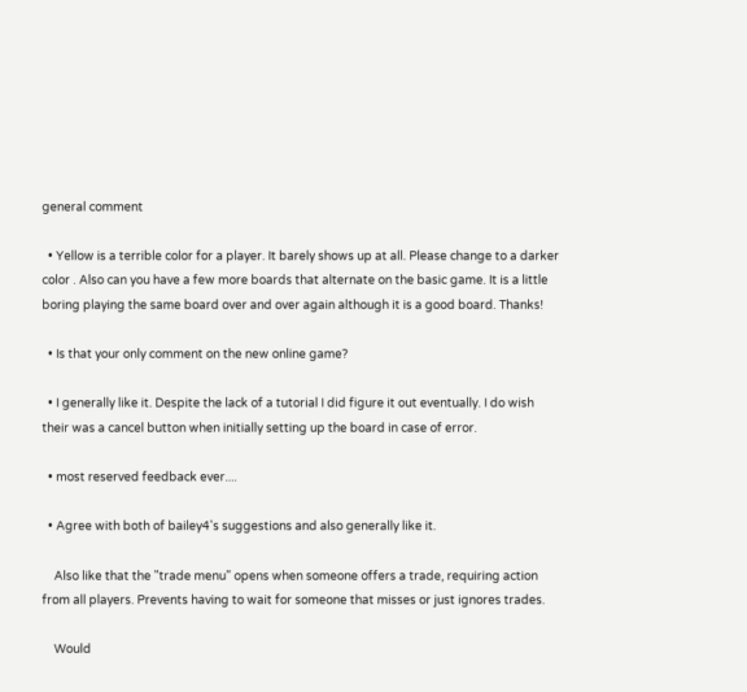general comment

  • Yellow is a terrible color for a player. It barely shows up at all. Please change to a darker color . Also can you have a few more boards that alternate on the basic game. It is a little boring playing the same board over and over again although it is a good board. Thanks!

  • Is that your only comment on the new online game?

  • I generally like it. Despite the lack of a tutorial I did figure it out eventually. I do wish their was a cancel button when initially setting up the board in case of error.

  • most reserved feedback ever....

  • Agree with both of bailey4's suggestions and also generally like it.

    Also like that the "trade menu" opens when someone offers a trade, requiring action from all players. Prevents having to wait for someone that misses or just ignores trades.

    Would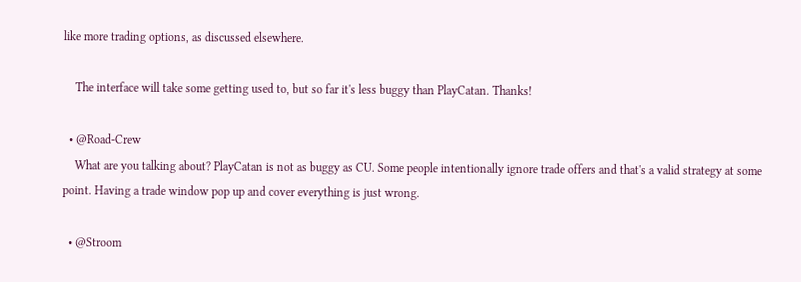like more trading options, as discussed elsewhere.

    The interface will take some getting used to, but so far it's less buggy than PlayCatan. Thanks!

  • @Road-Crew
    What are you talking about? PlayCatan is not as buggy as CU. Some people intentionally ignore trade offers and that's a valid strategy at some point. Having a trade window pop up and cover everything is just wrong.

  • @Stroom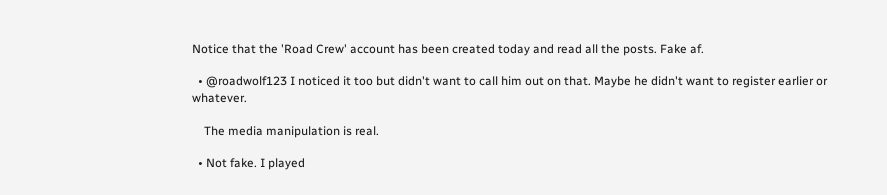Notice that the 'Road Crew' account has been created today and read all the posts. Fake af.

  • @roadwolf123 I noticed it too but didn't want to call him out on that. Maybe he didn't want to register earlier or whatever.

    The media manipulation is real.

  • Not fake. I played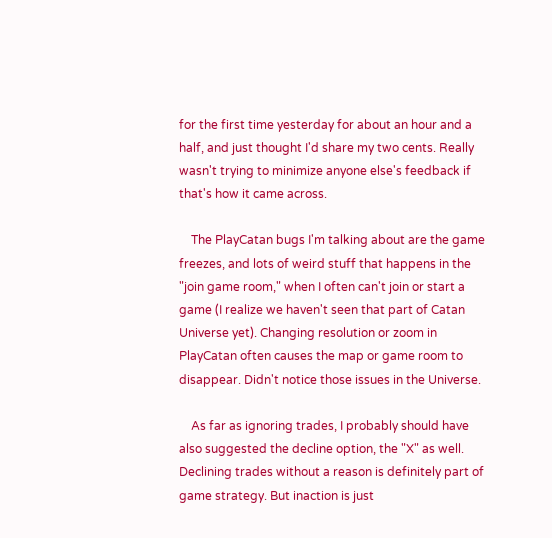for the first time yesterday for about an hour and a half, and just thought I'd share my two cents. Really wasn't trying to minimize anyone else's feedback if that's how it came across.

    The PlayCatan bugs I'm talking about are the game freezes, and lots of weird stuff that happens in the "join game room," when I often can't join or start a game (I realize we haven't seen that part of Catan Universe yet). Changing resolution or zoom in PlayCatan often causes the map or game room to disappear. Didn't notice those issues in the Universe.

    As far as ignoring trades, I probably should have also suggested the decline option, the "X" as well. Declining trades without a reason is definitely part of game strategy. But inaction is just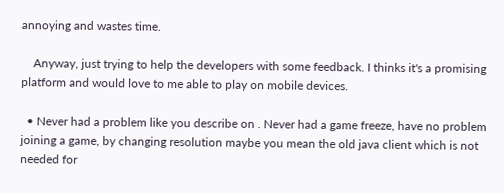annoying and wastes time.

    Anyway, just trying to help the developers with some feedback. I thinks it's a promising platform and would love to me able to play on mobile devices.

  • Never had a problem like you describe on . Never had a game freeze, have no problem joining a game, by changing resolution maybe you mean the old java client which is not needed for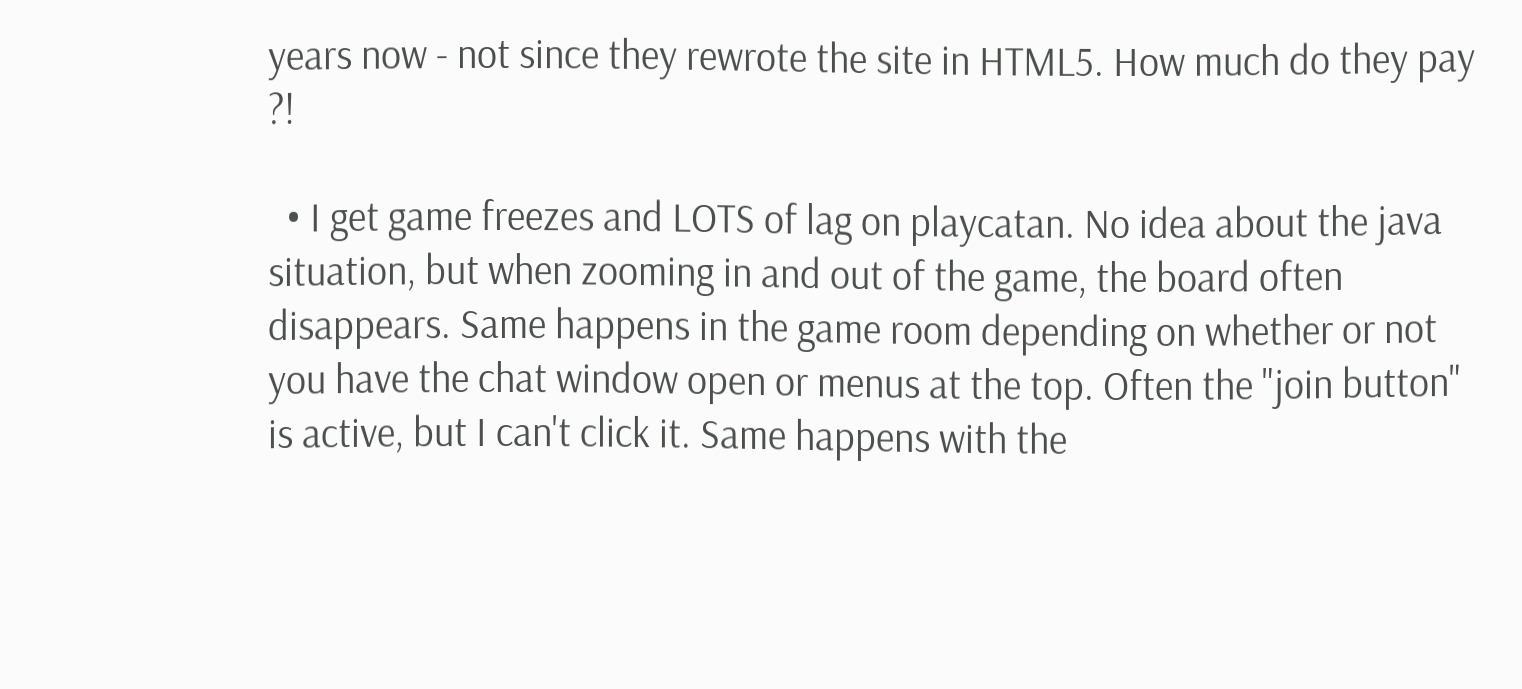years now - not since they rewrote the site in HTML5. How much do they pay ?!

  • I get game freezes and LOTS of lag on playcatan. No idea about the java situation, but when zooming in and out of the game, the board often disappears. Same happens in the game room depending on whether or not you have the chat window open or menus at the top. Often the "join button" is active, but I can't click it. Same happens with the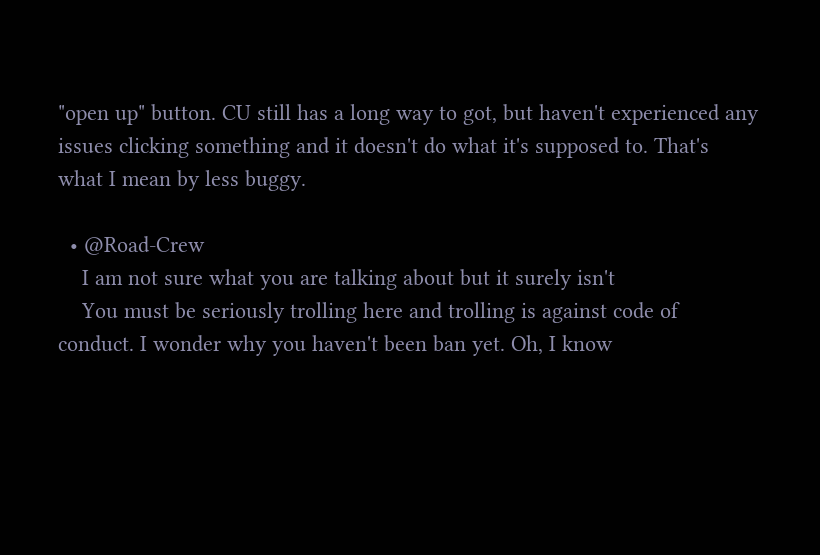"open up" button. CU still has a long way to got, but haven't experienced any issues clicking something and it doesn't do what it's supposed to. That's what I mean by less buggy.

  • @Road-Crew
    I am not sure what you are talking about but it surely isn't
    You must be seriously trolling here and trolling is against code of conduct. I wonder why you haven't been ban yet. Oh, I know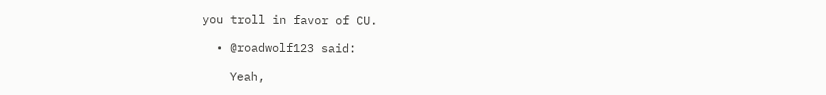you troll in favor of CU.

  • @roadwolf123 said:

    Yeah,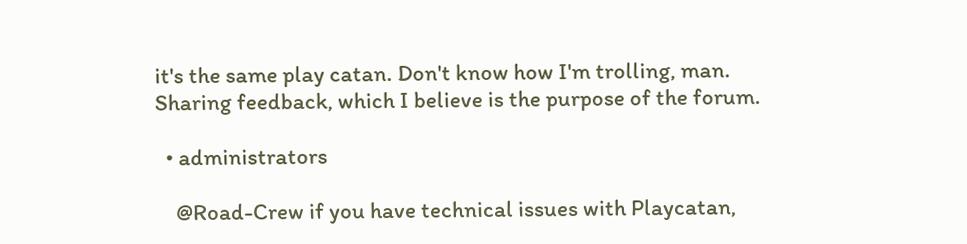it's the same play catan. Don't know how I'm trolling, man. Sharing feedback, which I believe is the purpose of the forum.

  • administrators

    @Road-Crew if you have technical issues with Playcatan,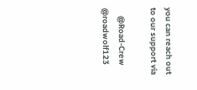you can reach out to our support via

    @Road-Crew @roadwolf123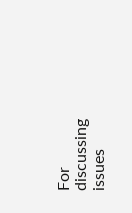For discussing issues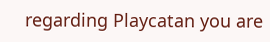regarding Playcatan you are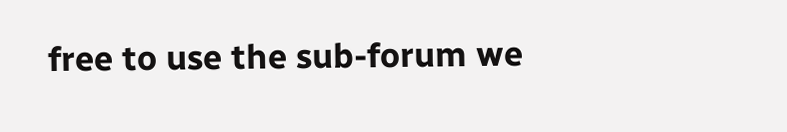free to use the sub-forum we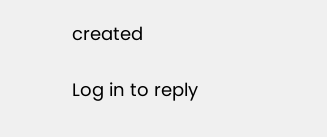created

Log in to reply